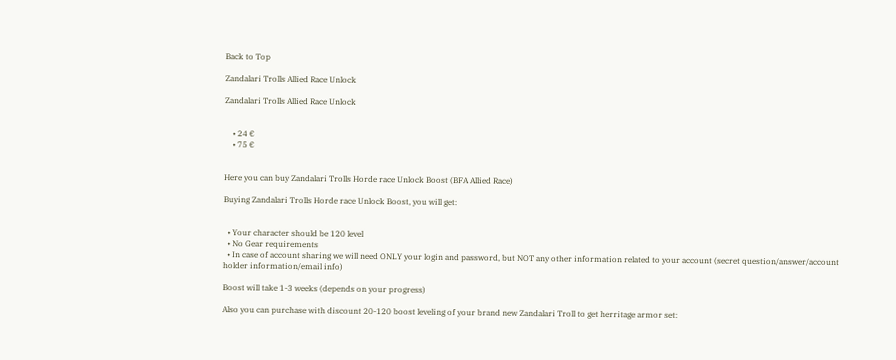Back to Top

Zandalari Trolls Allied Race Unlock

Zandalari Trolls Allied Race Unlock


    • 24 €
    • 75 €


Here you can buy Zandalari Trolls Horde race Unlock Boost (BFA Allied Race)

Buying Zandalari Trolls Horde race Unlock Boost, you will get:


  • Your character should be 120 level
  • No Gear requirements
  • In case of account sharing we will need ONLY your login and password, but NOT any other information related to your account (secret question/answer/account holder information/email info)

Boost will take 1-3 weeks (depends on your progress)

Also you can purchase with discount 20-120 boost leveling of your brand new Zandalari Troll to get herritage armor set: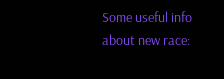Some useful info about new race: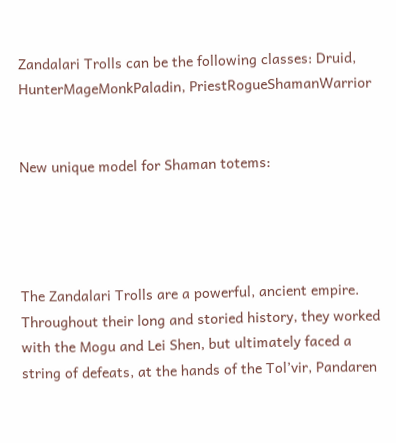Zandalari Trolls can be the following classes: Druid, HunterMageMonkPaladin, PriestRogueShamanWarrior


New unique model for Shaman totems:




The Zandalari Trolls are a powerful, ancient empire. Throughout their long and storied history, they worked with the Mogu and Lei Shen, but ultimately faced a string of defeats, at the hands of the Tol’vir, Pandaren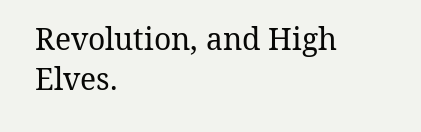Revolution, and High Elves.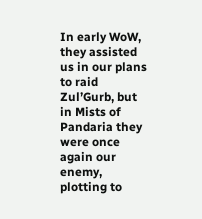In early WoW, they assisted us in our plans to raid Zul’Gurb, but in Mists of Pandaria they were once again our enemy, plotting to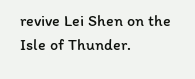revive Lei Shen on the Isle of Thunder.